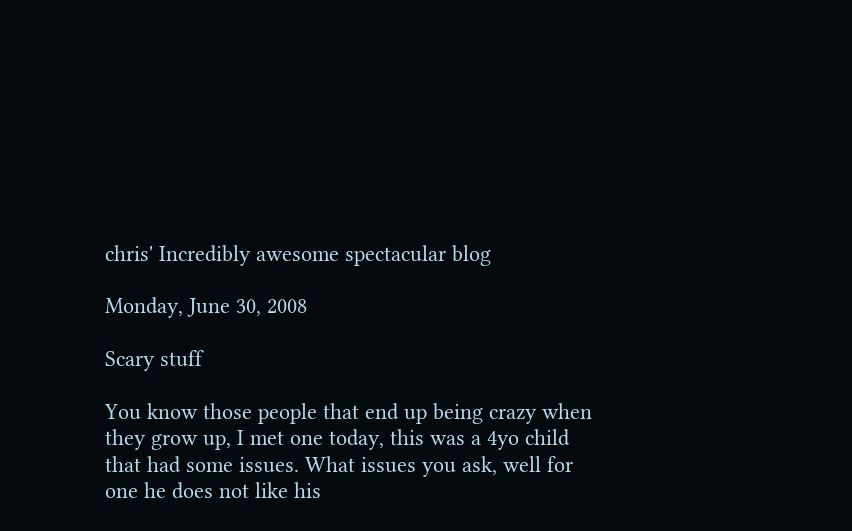chris' Incredibly awesome spectacular blog

Monday, June 30, 2008

Scary stuff

You know those people that end up being crazy when they grow up, I met one today, this was a 4yo child that had some issues. What issues you ask, well for one he does not like his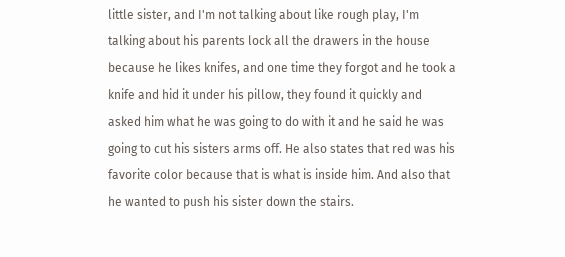little sister, and I'm not talking about like rough play, I'm talking about his parents lock all the drawers in the house because he likes knifes, and one time they forgot and he took a knife and hid it under his pillow, they found it quickly and asked him what he was going to do with it and he said he was going to cut his sisters arms off. He also states that red was his favorite color because that is what is inside him. And also that he wanted to push his sister down the stairs.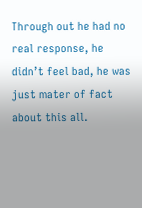Through out he had no real response, he didn’t feel bad, he was just mater of fact about this all.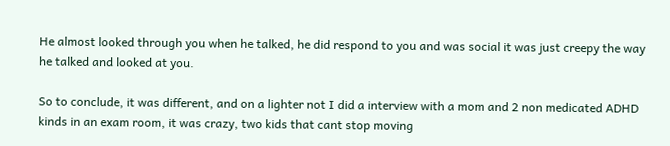He almost looked through you when he talked, he did respond to you and was social it was just creepy the way he talked and looked at you.

So to conclude, it was different, and on a lighter not I did a interview with a mom and 2 non medicated ADHD kinds in an exam room, it was crazy, two kids that cant stop moving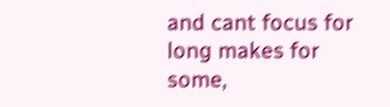and cant focus for long makes for some,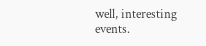well, interesting events.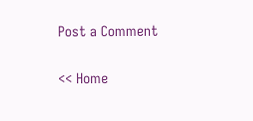Post a Comment

<< Home